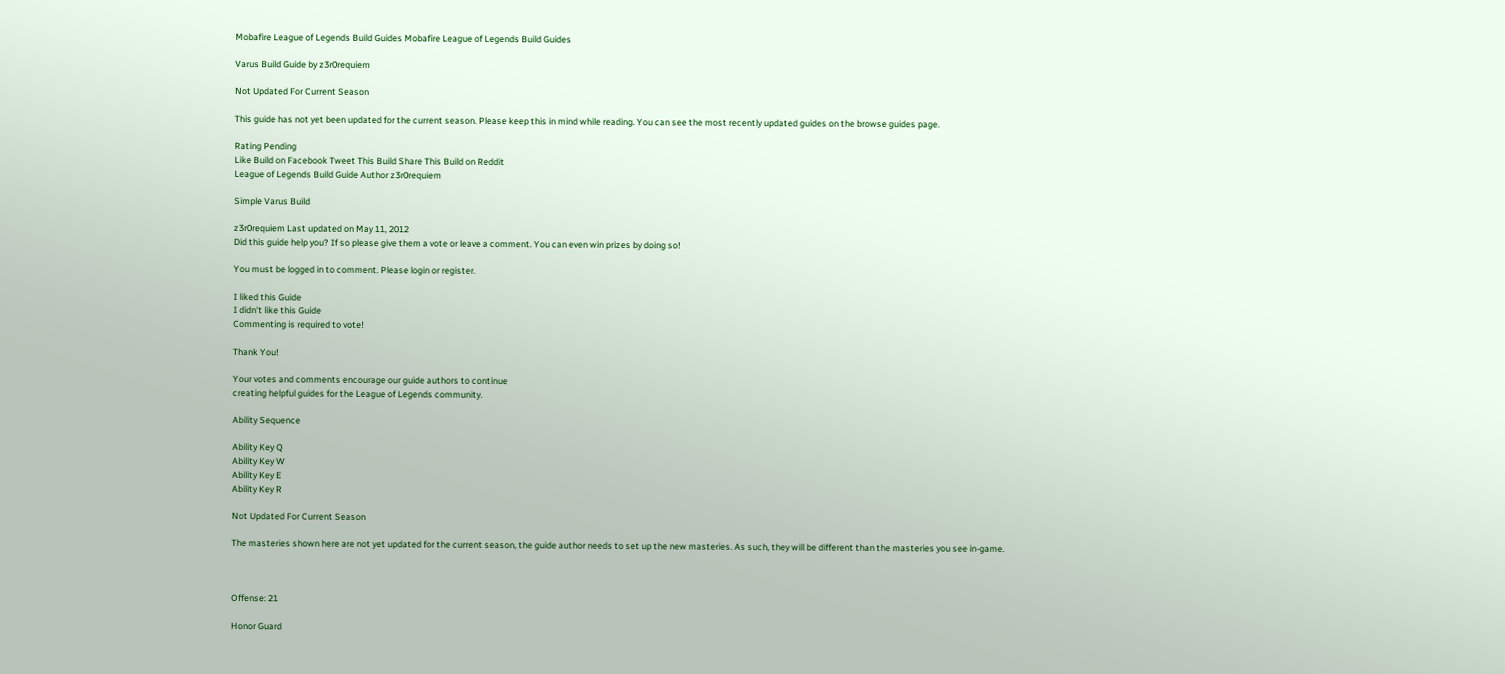Mobafire League of Legends Build Guides Mobafire League of Legends Build Guides

Varus Build Guide by z3r0requiem

Not Updated For Current Season

This guide has not yet been updated for the current season. Please keep this in mind while reading. You can see the most recently updated guides on the browse guides page.

Rating Pending
Like Build on Facebook Tweet This Build Share This Build on Reddit
League of Legends Build Guide Author z3r0requiem

Simple Varus Build

z3r0requiem Last updated on May 11, 2012
Did this guide help you? If so please give them a vote or leave a comment. You can even win prizes by doing so!

You must be logged in to comment. Please login or register.

I liked this Guide
I didn't like this Guide
Commenting is required to vote!

Thank You!

Your votes and comments encourage our guide authors to continue
creating helpful guides for the League of Legends community.

Ability Sequence

Ability Key Q
Ability Key W
Ability Key E
Ability Key R

Not Updated For Current Season

The masteries shown here are not yet updated for the current season, the guide author needs to set up the new masteries. As such, they will be different than the masteries you see in-game.



Offense: 21

Honor Guard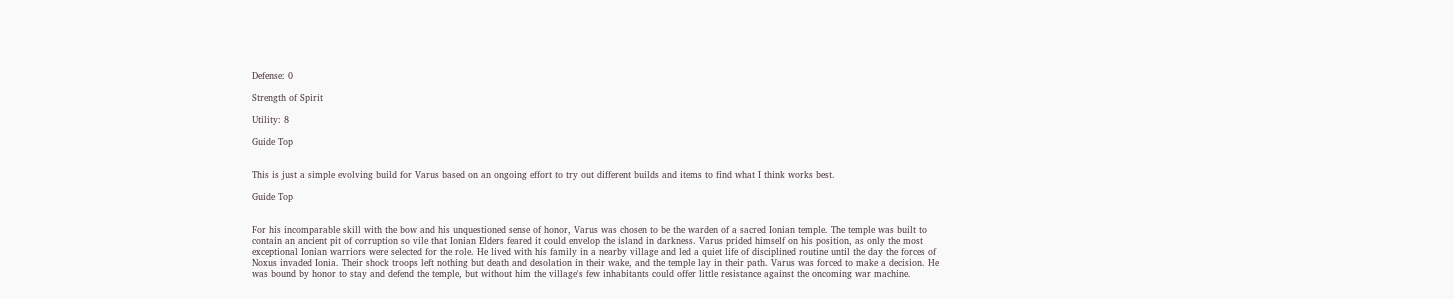Defense: 0

Strength of Spirit

Utility: 8

Guide Top


This is just a simple evolving build for Varus based on an ongoing effort to try out different builds and items to find what I think works best.

Guide Top


For his incomparable skill with the bow and his unquestioned sense of honor, Varus was chosen to be the warden of a sacred Ionian temple. The temple was built to contain an ancient pit of corruption so vile that Ionian Elders feared it could envelop the island in darkness. Varus prided himself on his position, as only the most exceptional Ionian warriors were selected for the role. He lived with his family in a nearby village and led a quiet life of disciplined routine until the day the forces of Noxus invaded Ionia. Their shock troops left nothing but death and desolation in their wake, and the temple lay in their path. Varus was forced to make a decision. He was bound by honor to stay and defend the temple, but without him the village's few inhabitants could offer little resistance against the oncoming war machine.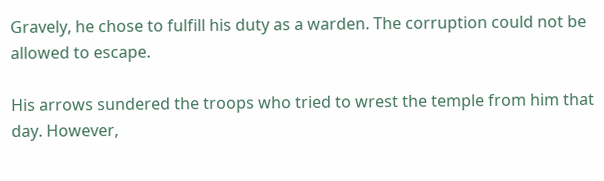Gravely, he chose to fulfill his duty as a warden. The corruption could not be allowed to escape.

His arrows sundered the troops who tried to wrest the temple from him that day. However,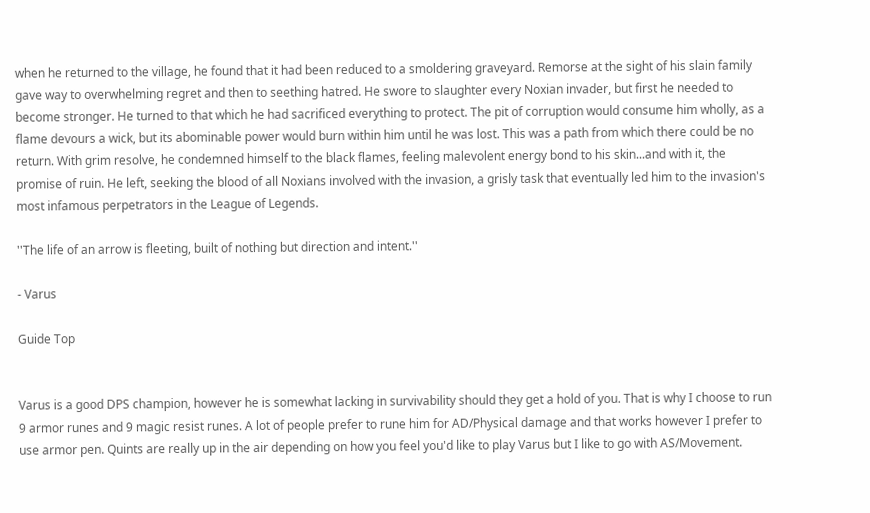when he returned to the village, he found that it had been reduced to a smoldering graveyard. Remorse at the sight of his slain family gave way to overwhelming regret and then to seething hatred. He swore to slaughter every Noxian invader, but first he needed to become stronger. He turned to that which he had sacrificed everything to protect. The pit of corruption would consume him wholly, as a flame devours a wick, but its abominable power would burn within him until he was lost. This was a path from which there could be no return. With grim resolve, he condemned himself to the black flames, feeling malevolent energy bond to his skin...and with it, the promise of ruin. He left, seeking the blood of all Noxians involved with the invasion, a grisly task that eventually led him to the invasion's most infamous perpetrators in the League of Legends.

''The life of an arrow is fleeting, built of nothing but direction and intent.''

- Varus

Guide Top


Varus is a good DPS champion, however he is somewhat lacking in survivability should they get a hold of you. That is why I choose to run 9 armor runes and 9 magic resist runes. A lot of people prefer to rune him for AD/Physical damage and that works however I prefer to use armor pen. Quints are really up in the air depending on how you feel you'd like to play Varus but I like to go with AS/Movement.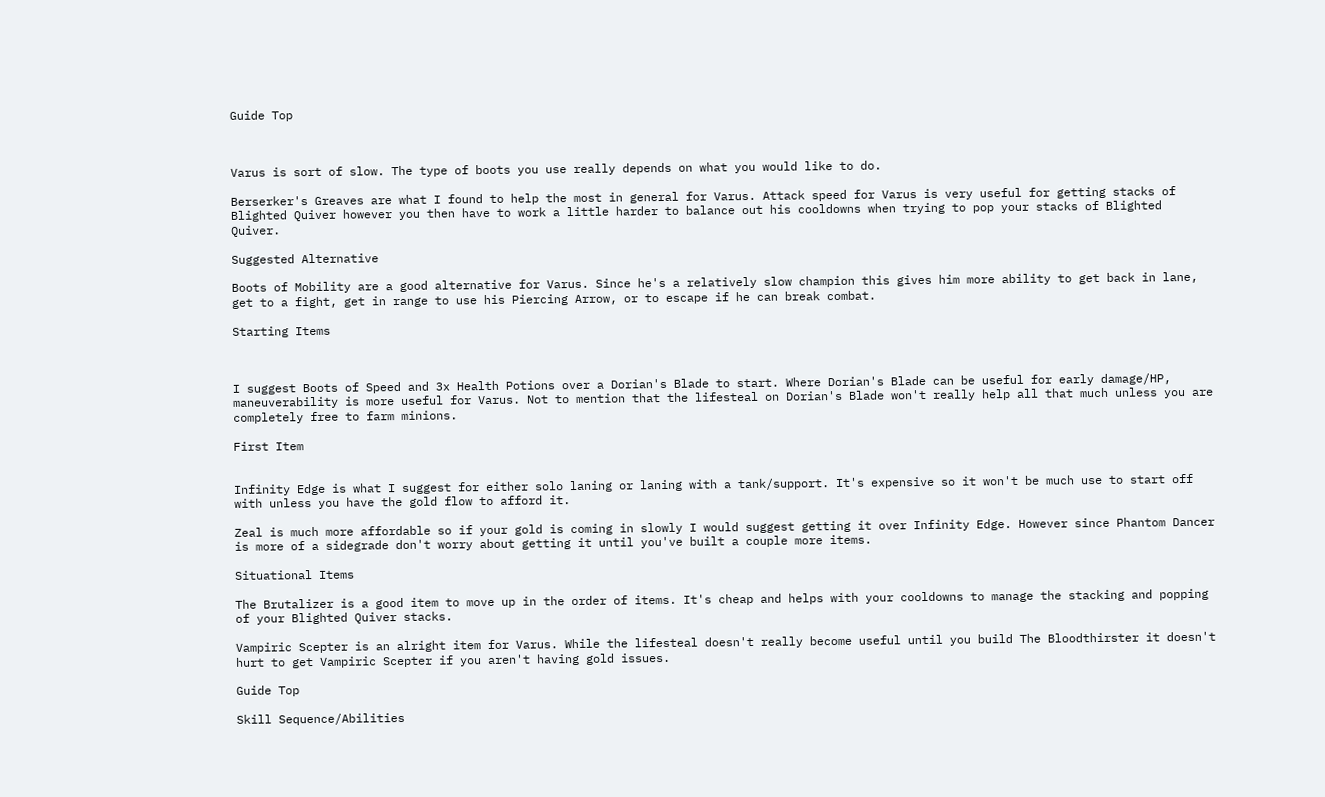Guide Top



Varus is sort of slow. The type of boots you use really depends on what you would like to do.

Berserker's Greaves are what I found to help the most in general for Varus. Attack speed for Varus is very useful for getting stacks of Blighted Quiver however you then have to work a little harder to balance out his cooldowns when trying to pop your stacks of Blighted Quiver.

Suggested Alternative

Boots of Mobility are a good alternative for Varus. Since he's a relatively slow champion this gives him more ability to get back in lane, get to a fight, get in range to use his Piercing Arrow, or to escape if he can break combat.

Starting Items



I suggest Boots of Speed and 3x Health Potions over a Dorian's Blade to start. Where Dorian's Blade can be useful for early damage/HP, maneuverability is more useful for Varus. Not to mention that the lifesteal on Dorian's Blade won't really help all that much unless you are completely free to farm minions.

First Item


Infinity Edge is what I suggest for either solo laning or laning with a tank/support. It's expensive so it won't be much use to start off with unless you have the gold flow to afford it.

Zeal is much more affordable so if your gold is coming in slowly I would suggest getting it over Infinity Edge. However since Phantom Dancer is more of a sidegrade don't worry about getting it until you've built a couple more items.

Situational Items

The Brutalizer is a good item to move up in the order of items. It's cheap and helps with your cooldowns to manage the stacking and popping of your Blighted Quiver stacks.

Vampiric Scepter is an alright item for Varus. While the lifesteal doesn't really become useful until you build The Bloodthirster it doesn't hurt to get Vampiric Scepter if you aren't having gold issues.

Guide Top

Skill Sequence/Abilities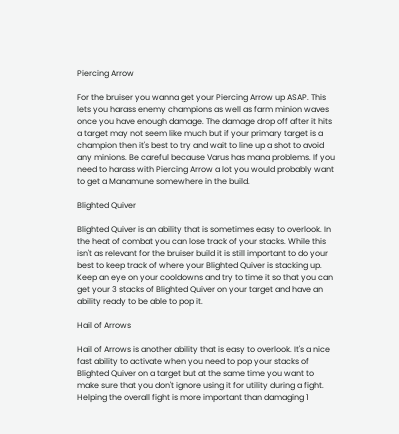Piercing Arrow

For the bruiser you wanna get your Piercing Arrow up ASAP. This lets you harass enemy champions as well as farm minion waves once you have enough damage. The damage drop off after it hits a target may not seem like much but if your primary target is a champion then it's best to try and wait to line up a shot to avoid any minions. Be careful because Varus has mana problems. If you need to harass with Piercing Arrow a lot you would probably want to get a Manamune somewhere in the build.

Blighted Quiver

Blighted Quiver is an ability that is sometimes easy to overlook. In the heat of combat you can lose track of your stacks. While this isn't as relevant for the bruiser build it is still important to do your best to keep track of where your Blighted Quiver is stacking up. Keep an eye on your cooldowns and try to time it so that you can get your 3 stacks of Blighted Quiver on your target and have an ability ready to be able to pop it.

Hail of Arrows

Hail of Arrows is another ability that is easy to overlook. It's a nice fast ability to activate when you need to pop your stacks of Blighted Quiver on a target but at the same time you want to make sure that you don't ignore using it for utility during a fight. Helping the overall fight is more important than damaging 1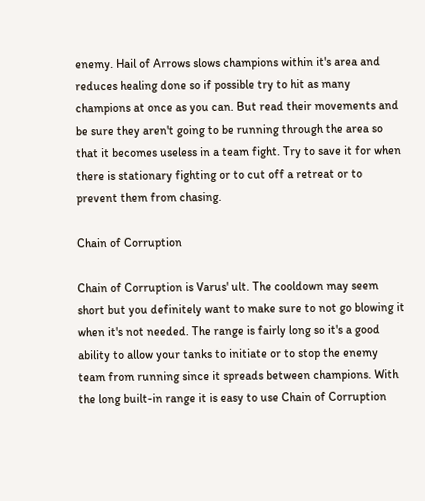enemy. Hail of Arrows slows champions within it's area and reduces healing done so if possible try to hit as many champions at once as you can. But read their movements and be sure they aren't going to be running through the area so that it becomes useless in a team fight. Try to save it for when there is stationary fighting or to cut off a retreat or to prevent them from chasing.

Chain of Corruption

Chain of Corruption is Varus' ult. The cooldown may seem short but you definitely want to make sure to not go blowing it when it's not needed. The range is fairly long so it's a good ability to allow your tanks to initiate or to stop the enemy team from running since it spreads between champions. With the long built-in range it is easy to use Chain of Corruption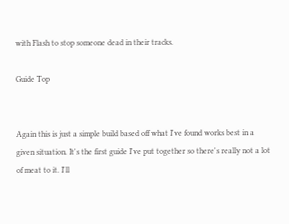with Flash to stop someone dead in their tracks.

Guide Top


Again this is just a simple build based off what I've found works best in a given situation. It's the first guide I've put together so there's really not a lot of meat to it. I'll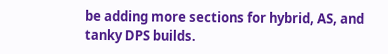be adding more sections for hybrid, AS, and tanky DPS builds.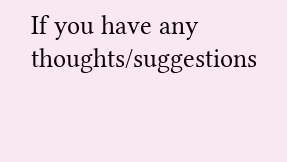If you have any thoughts/suggestions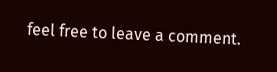feel free to leave a comment.